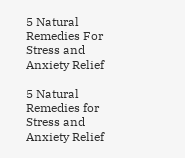5 Natural Remedies For Stress and Anxiety Relief

5 Natural Remedies for Stress and Anxiety Relief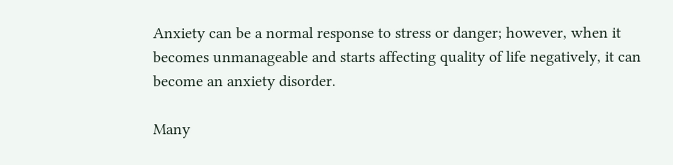Anxiety can be a normal response to stress or danger; however, when it becomes unmanageable and starts affecting quality of life negatively, it can become an anxiety disorder.

Many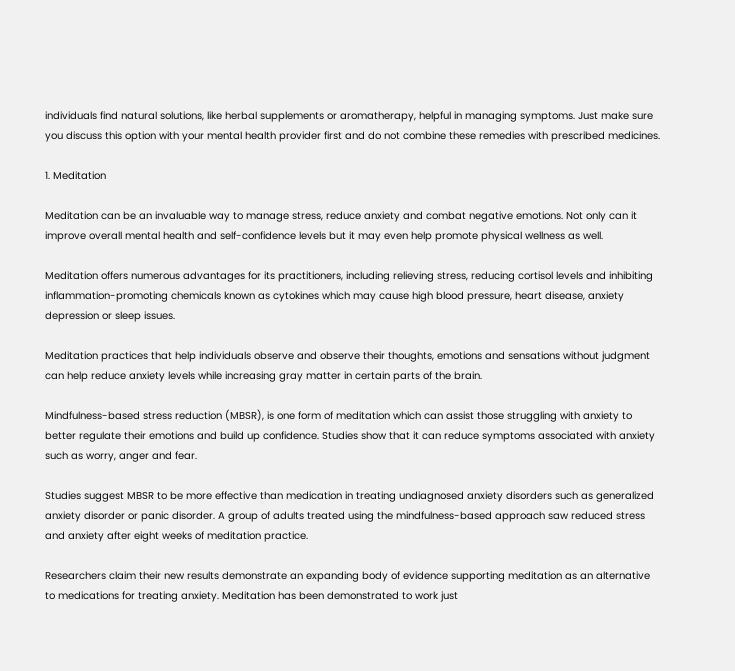individuals find natural solutions, like herbal supplements or aromatherapy, helpful in managing symptoms. Just make sure you discuss this option with your mental health provider first and do not combine these remedies with prescribed medicines.

1. Meditation

Meditation can be an invaluable way to manage stress, reduce anxiety and combat negative emotions. Not only can it improve overall mental health and self-confidence levels but it may even help promote physical wellness as well.

Meditation offers numerous advantages for its practitioners, including relieving stress, reducing cortisol levels and inhibiting inflammation-promoting chemicals known as cytokines which may cause high blood pressure, heart disease, anxiety depression or sleep issues.

Meditation practices that help individuals observe and observe their thoughts, emotions and sensations without judgment can help reduce anxiety levels while increasing gray matter in certain parts of the brain.

Mindfulness-based stress reduction (MBSR), is one form of meditation which can assist those struggling with anxiety to better regulate their emotions and build up confidence. Studies show that it can reduce symptoms associated with anxiety such as worry, anger and fear.

Studies suggest MBSR to be more effective than medication in treating undiagnosed anxiety disorders such as generalized anxiety disorder or panic disorder. A group of adults treated using the mindfulness-based approach saw reduced stress and anxiety after eight weeks of meditation practice.

Researchers claim their new results demonstrate an expanding body of evidence supporting meditation as an alternative to medications for treating anxiety. Meditation has been demonstrated to work just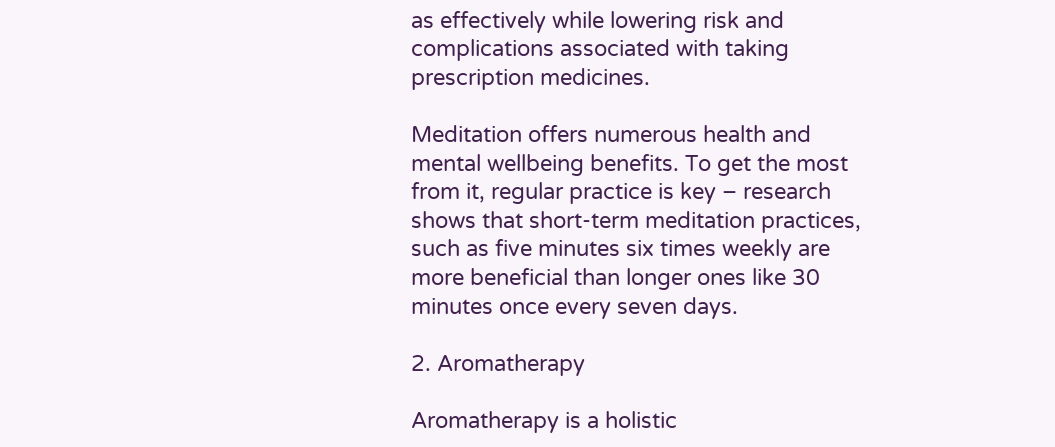as effectively while lowering risk and complications associated with taking prescription medicines.

Meditation offers numerous health and mental wellbeing benefits. To get the most from it, regular practice is key – research shows that short-term meditation practices, such as five minutes six times weekly are more beneficial than longer ones like 30 minutes once every seven days.

2. Aromatherapy

Aromatherapy is a holistic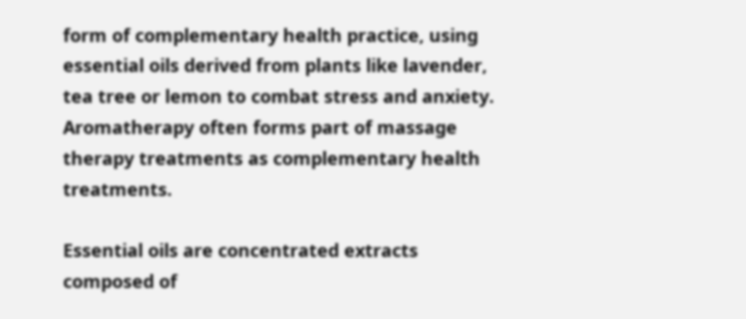form of complementary health practice, using essential oils derived from plants like lavender, tea tree or lemon to combat stress and anxiety. Aromatherapy often forms part of massage therapy treatments as complementary health treatments.

Essential oils are concentrated extracts composed of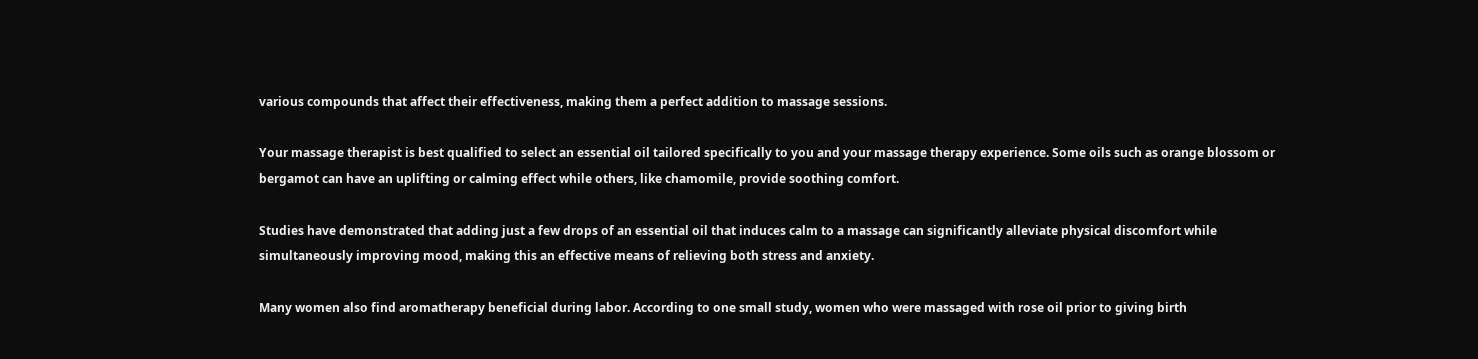various compounds that affect their effectiveness, making them a perfect addition to massage sessions.

Your massage therapist is best qualified to select an essential oil tailored specifically to you and your massage therapy experience. Some oils such as orange blossom or bergamot can have an uplifting or calming effect while others, like chamomile, provide soothing comfort.

Studies have demonstrated that adding just a few drops of an essential oil that induces calm to a massage can significantly alleviate physical discomfort while simultaneously improving mood, making this an effective means of relieving both stress and anxiety.

Many women also find aromatherapy beneficial during labor. According to one small study, women who were massaged with rose oil prior to giving birth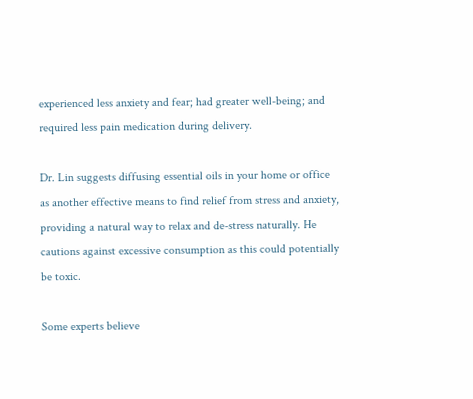experienced less anxiety and fear; had greater well-being; and required less pain medication during delivery.

Dr. Lin suggests diffusing essential oils in your home or office as another effective means to find relief from stress and anxiety, providing a natural way to relax and de-stress naturally. He cautions against excessive consumption as this could potentially be toxic.

Some experts believe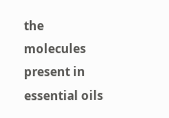the molecules present in essential oils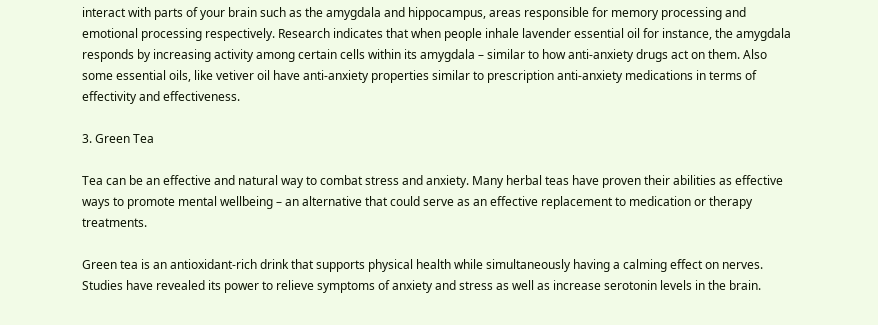interact with parts of your brain such as the amygdala and hippocampus, areas responsible for memory processing and emotional processing respectively. Research indicates that when people inhale lavender essential oil for instance, the amygdala responds by increasing activity among certain cells within its amygdala – similar to how anti-anxiety drugs act on them. Also some essential oils, like vetiver oil have anti-anxiety properties similar to prescription anti-anxiety medications in terms of effectivity and effectiveness.

3. Green Tea

Tea can be an effective and natural way to combat stress and anxiety. Many herbal teas have proven their abilities as effective ways to promote mental wellbeing – an alternative that could serve as an effective replacement to medication or therapy treatments.

Green tea is an antioxidant-rich drink that supports physical health while simultaneously having a calming effect on nerves. Studies have revealed its power to relieve symptoms of anxiety and stress as well as increase serotonin levels in the brain.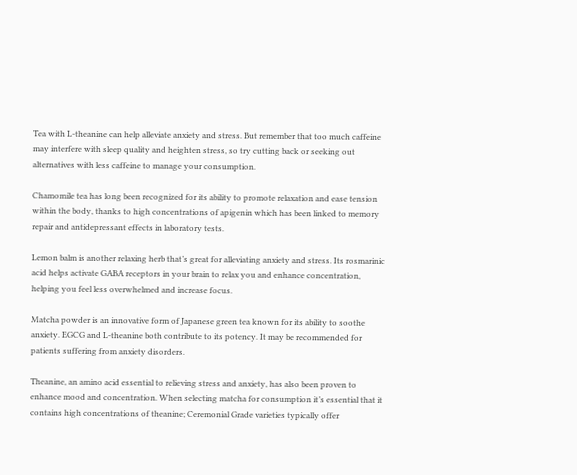Tea with L-theanine can help alleviate anxiety and stress. But remember that too much caffeine may interfere with sleep quality and heighten stress, so try cutting back or seeking out alternatives with less caffeine to manage your consumption.

Chamomile tea has long been recognized for its ability to promote relaxation and ease tension within the body, thanks to high concentrations of apigenin which has been linked to memory repair and antidepressant effects in laboratory tests.

Lemon balm is another relaxing herb that’s great for alleviating anxiety and stress. Its rosmarinic acid helps activate GABA receptors in your brain to relax you and enhance concentration, helping you feel less overwhelmed and increase focus.

Matcha powder is an innovative form of Japanese green tea known for its ability to soothe anxiety. EGCG and L-theanine both contribute to its potency. It may be recommended for patients suffering from anxiety disorders.

Theanine, an amino acid essential to relieving stress and anxiety, has also been proven to enhance mood and concentration. When selecting matcha for consumption it’s essential that it contains high concentrations of theanine; Ceremonial Grade varieties typically offer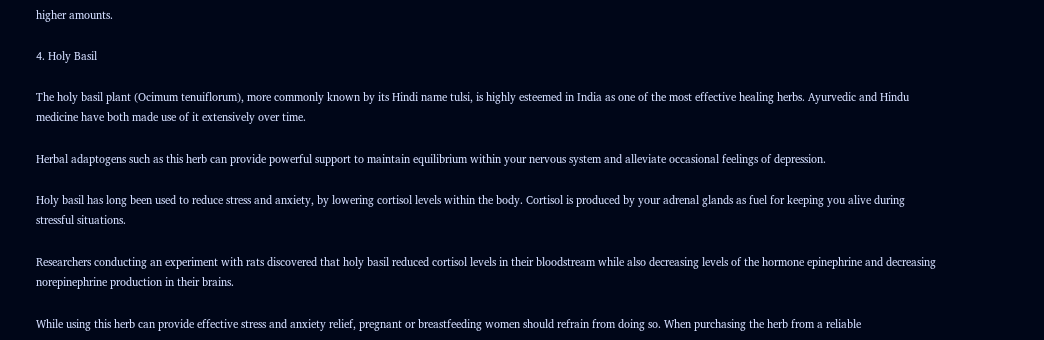higher amounts.

4. Holy Basil

The holy basil plant (Ocimum tenuiflorum), more commonly known by its Hindi name tulsi, is highly esteemed in India as one of the most effective healing herbs. Ayurvedic and Hindu medicine have both made use of it extensively over time.

Herbal adaptogens such as this herb can provide powerful support to maintain equilibrium within your nervous system and alleviate occasional feelings of depression.

Holy basil has long been used to reduce stress and anxiety, by lowering cortisol levels within the body. Cortisol is produced by your adrenal glands as fuel for keeping you alive during stressful situations.

Researchers conducting an experiment with rats discovered that holy basil reduced cortisol levels in their bloodstream while also decreasing levels of the hormone epinephrine and decreasing norepinephrine production in their brains.

While using this herb can provide effective stress and anxiety relief, pregnant or breastfeeding women should refrain from doing so. When purchasing the herb from a reliable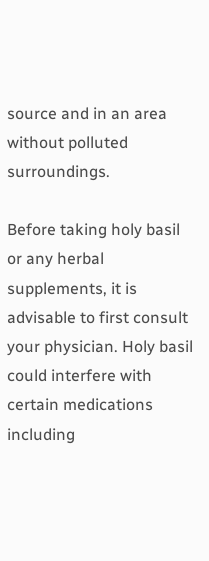source and in an area without polluted surroundings.

Before taking holy basil or any herbal supplements, it is advisable to first consult your physician. Holy basil could interfere with certain medications including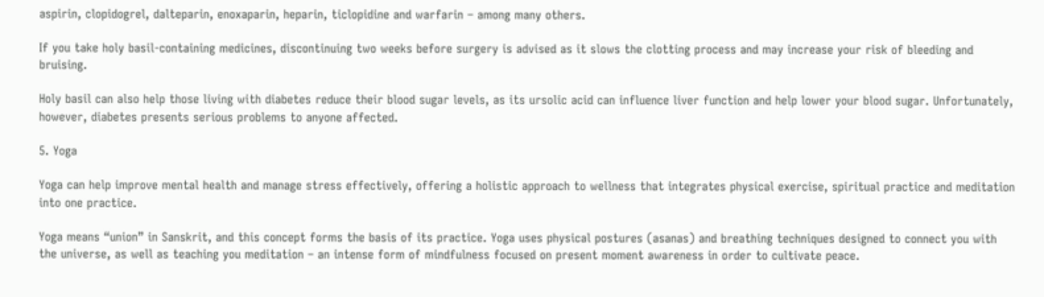aspirin, clopidogrel, dalteparin, enoxaparin, heparin, ticlopidine and warfarin – among many others.

If you take holy basil-containing medicines, discontinuing two weeks before surgery is advised as it slows the clotting process and may increase your risk of bleeding and bruising.

Holy basil can also help those living with diabetes reduce their blood sugar levels, as its ursolic acid can influence liver function and help lower your blood sugar. Unfortunately, however, diabetes presents serious problems to anyone affected.

5. Yoga

Yoga can help improve mental health and manage stress effectively, offering a holistic approach to wellness that integrates physical exercise, spiritual practice and meditation into one practice.

Yoga means “union” in Sanskrit, and this concept forms the basis of its practice. Yoga uses physical postures (asanas) and breathing techniques designed to connect you with the universe, as well as teaching you meditation – an intense form of mindfulness focused on present moment awareness in order to cultivate peace.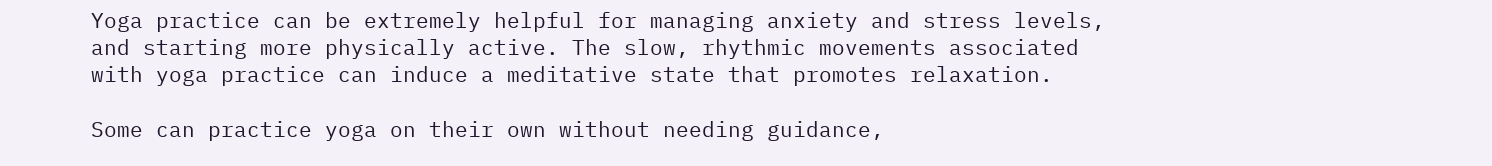Yoga practice can be extremely helpful for managing anxiety and stress levels, and starting more physically active. The slow, rhythmic movements associated with yoga practice can induce a meditative state that promotes relaxation.

Some can practice yoga on their own without needing guidance,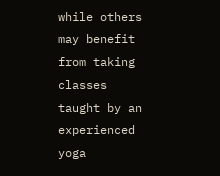while others may benefit from taking classes taught by an experienced yoga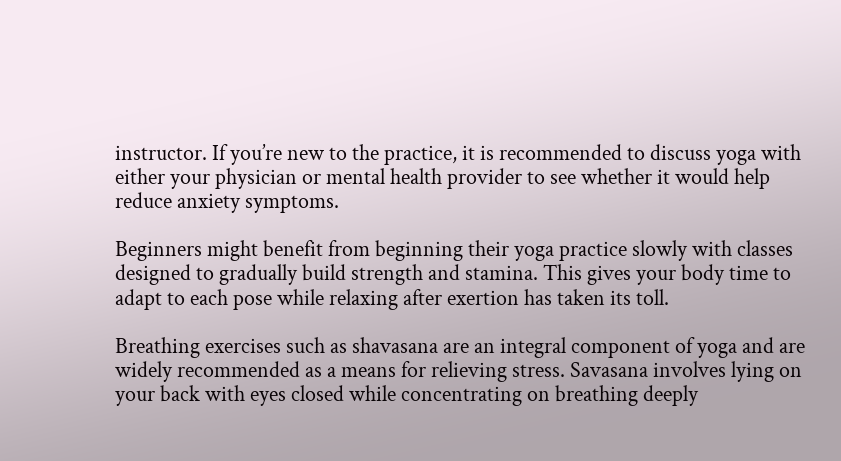instructor. If you’re new to the practice, it is recommended to discuss yoga with either your physician or mental health provider to see whether it would help reduce anxiety symptoms.

Beginners might benefit from beginning their yoga practice slowly with classes designed to gradually build strength and stamina. This gives your body time to adapt to each pose while relaxing after exertion has taken its toll.

Breathing exercises such as shavasana are an integral component of yoga and are widely recommended as a means for relieving stress. Savasana involves lying on your back with eyes closed while concentrating on breathing deeply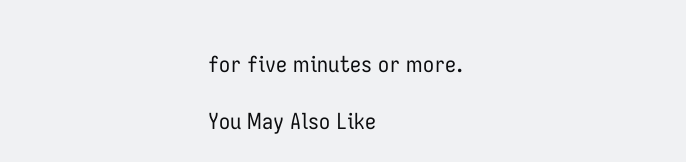for five minutes or more.

You May Also Like